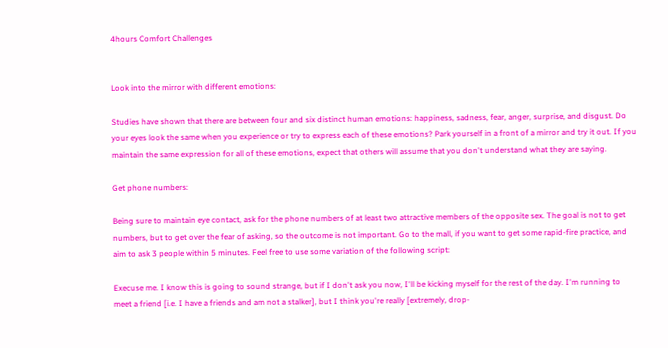4hours Comfort Challenges


Look into the mirror with different emotions:

Studies have shown that there are between four and six distinct human emotions: happiness, sadness, fear, anger, surprise, and disgust. Do your eyes look the same when you experience or try to express each of these emotions? Park yourself in a front of a mirror and try it out. If you maintain the same expression for all of these emotions, expect that others will assume that you don't understand what they are saying.

Get phone numbers:

Being sure to maintain eye contact, ask for the phone numbers of at least two attractive members of the opposite sex. The goal is not to get numbers, but to get over the fear of asking, so the outcome is not important. Go to the mall, if you want to get some rapid-fire practice, and aim to ask 3 people within 5 minutes. Feel free to use some variation of the following script:

Execuse me. I know this is going to sound strange, but if I don't ask you now, I'll be kicking myself for the rest of the day. I'm running to meet a friend [i.e. I have a friends and am not a stalker], but I think you're really [extremely, drop-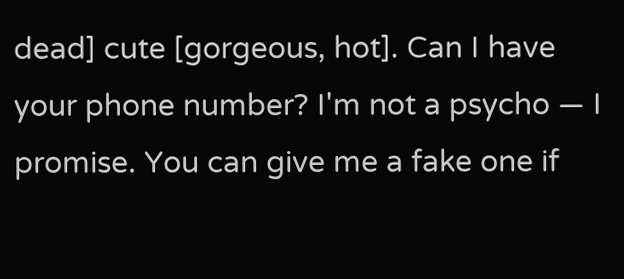dead] cute [gorgeous, hot]. Can I have your phone number? I'm not a psycho — I promise. You can give me a fake one if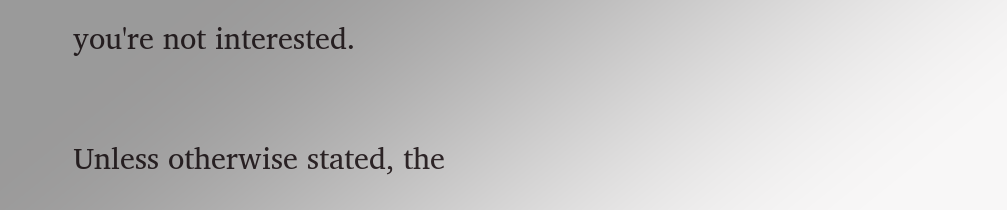you're not interested.

Unless otherwise stated, the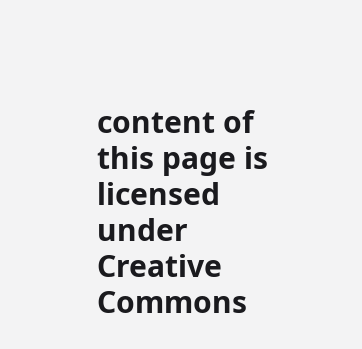content of this page is licensed under Creative Commons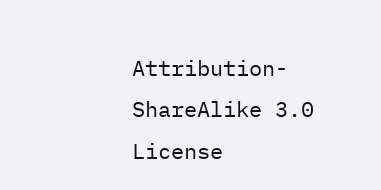Attribution-ShareAlike 3.0 License